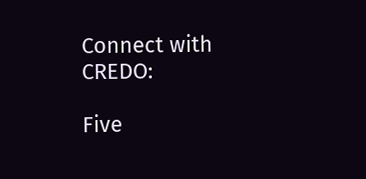Connect with CREDO:

Five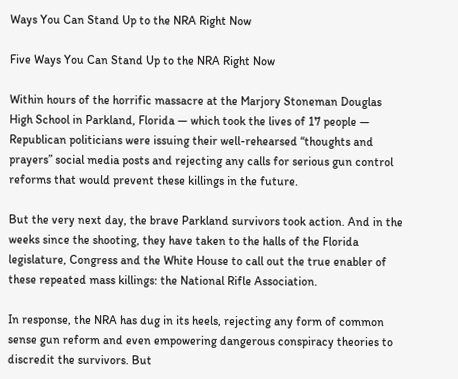Ways You Can Stand Up to the NRA Right Now

Five Ways You Can Stand Up to the NRA Right Now

Within hours of the horrific massacre at the Marjory Stoneman Douglas High School in Parkland, Florida — which took the lives of 17 people — Republican politicians were issuing their well-rehearsed “thoughts and prayers” social media posts and rejecting any calls for serious gun control reforms that would prevent these killings in the future.

But the very next day, the brave Parkland survivors took action. And in the weeks since the shooting, they have taken to the halls of the Florida legislature, Congress and the White House to call out the true enabler of these repeated mass killings: the National Rifle Association.

In response, the NRA has dug in its heels, rejecting any form of common sense gun reform and even empowering dangerous conspiracy theories to discredit the survivors. But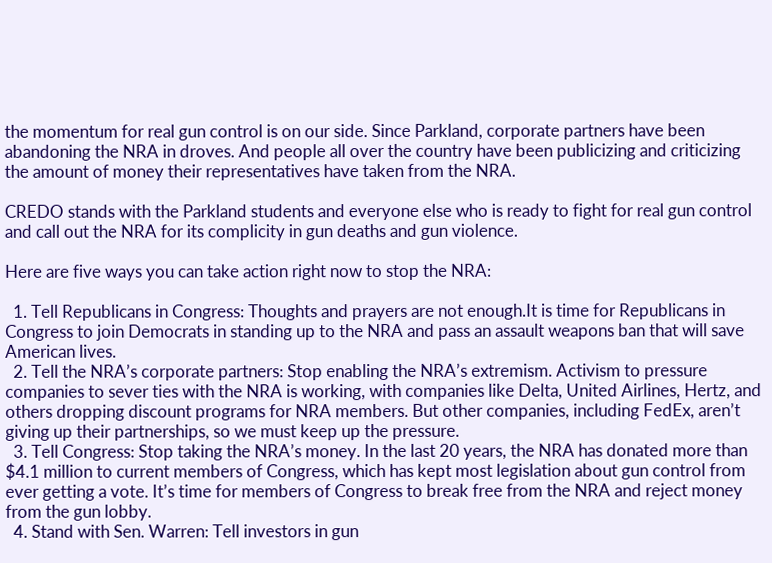the momentum for real gun control is on our side. Since Parkland, corporate partners have been abandoning the NRA in droves. And people all over the country have been publicizing and criticizing the amount of money their representatives have taken from the NRA.

CREDO stands with the Parkland students and everyone else who is ready to fight for real gun control and call out the NRA for its complicity in gun deaths and gun violence.

Here are five ways you can take action right now to stop the NRA:

  1. Tell Republicans in Congress: Thoughts and prayers are not enough.It is time for Republicans in Congress to join Democrats in standing up to the NRA and pass an assault weapons ban that will save American lives.
  2. Tell the NRA’s corporate partners: Stop enabling the NRA’s extremism. Activism to pressure companies to sever ties with the NRA is working, with companies like Delta, United Airlines, Hertz, and others dropping discount programs for NRA members. But other companies, including FedEx, aren’t giving up their partnerships, so we must keep up the pressure.
  3. Tell Congress: Stop taking the NRA’s money. In the last 20 years, the NRA has donated more than $4.1 million to current members of Congress, which has kept most legislation about gun control from ever getting a vote. It’s time for members of Congress to break free from the NRA and reject money from the gun lobby.
  4. Stand with Sen. Warren: Tell investors in gun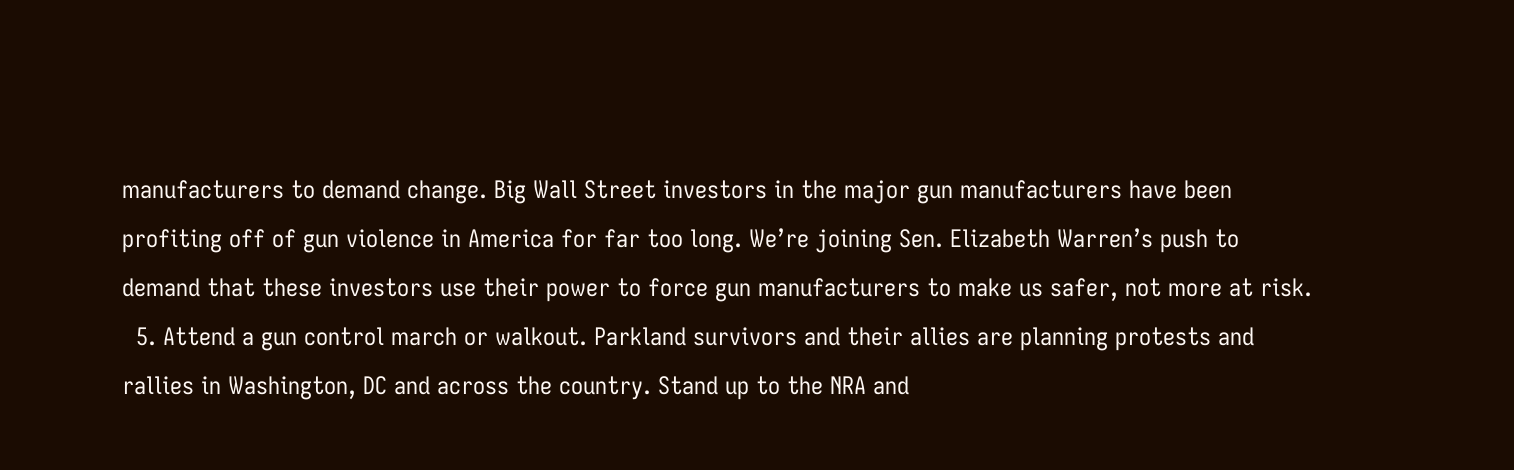manufacturers to demand change. Big Wall Street investors in the major gun manufacturers have been profiting off of gun violence in America for far too long. We’re joining Sen. Elizabeth Warren’s push to demand that these investors use their power to force gun manufacturers to make us safer, not more at risk.
  5. Attend a gun control march or walkout. Parkland survivors and their allies are planning protests and rallies in Washington, DC and across the country. Stand up to the NRA and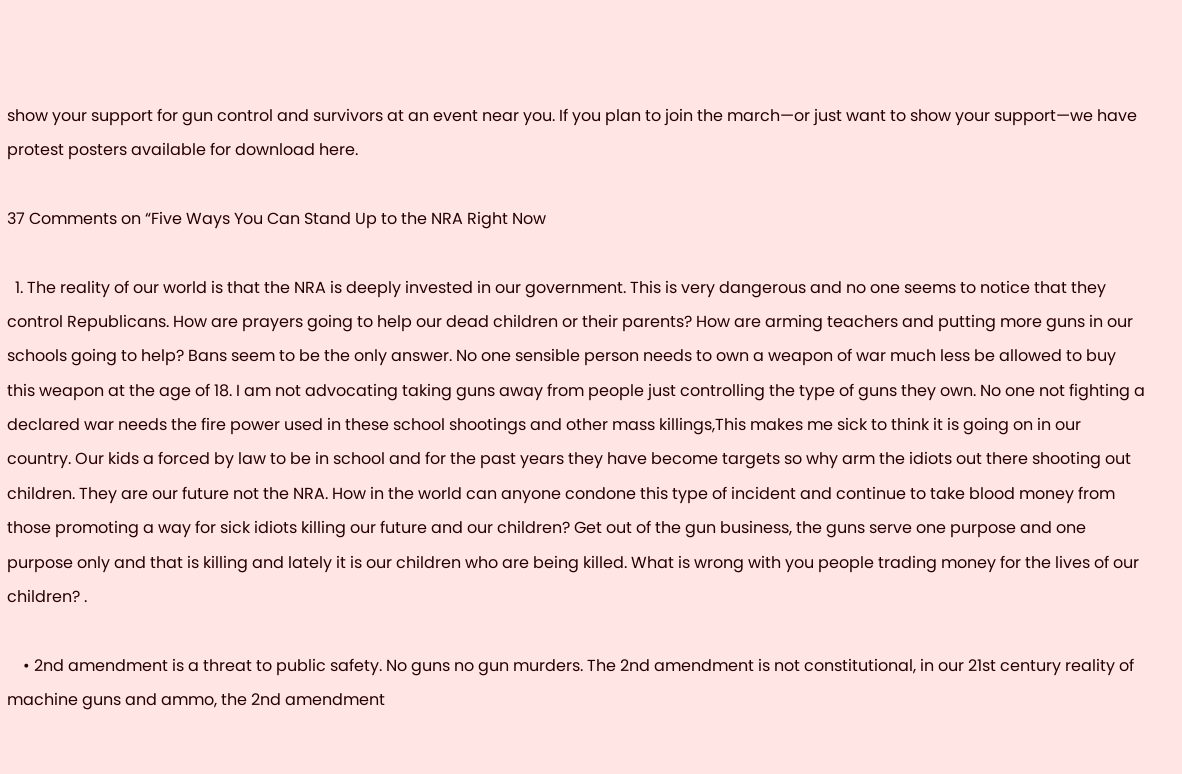show your support for gun control and survivors at an event near you. If you plan to join the march—or just want to show your support—we have protest posters available for download here.

37 Comments on “Five Ways You Can Stand Up to the NRA Right Now

  1. The reality of our world is that the NRA is deeply invested in our government. This is very dangerous and no one seems to notice that they control Republicans. How are prayers going to help our dead children or their parents? How are arming teachers and putting more guns in our schools going to help? Bans seem to be the only answer. No one sensible person needs to own a weapon of war much less be allowed to buy this weapon at the age of 18. I am not advocating taking guns away from people just controlling the type of guns they own. No one not fighting a declared war needs the fire power used in these school shootings and other mass killings,This makes me sick to think it is going on in our country. Our kids a forced by law to be in school and for the past years they have become targets so why arm the idiots out there shooting out children. They are our future not the NRA. How in the world can anyone condone this type of incident and continue to take blood money from those promoting a way for sick idiots killing our future and our children? Get out of the gun business, the guns serve one purpose and one purpose only and that is killing and lately it is our children who are being killed. What is wrong with you people trading money for the lives of our children? .

    • 2nd amendment is a threat to public safety. No guns no gun murders. The 2nd amendment is not constitutional, in our 21st century reality of machine guns and ammo, the 2nd amendment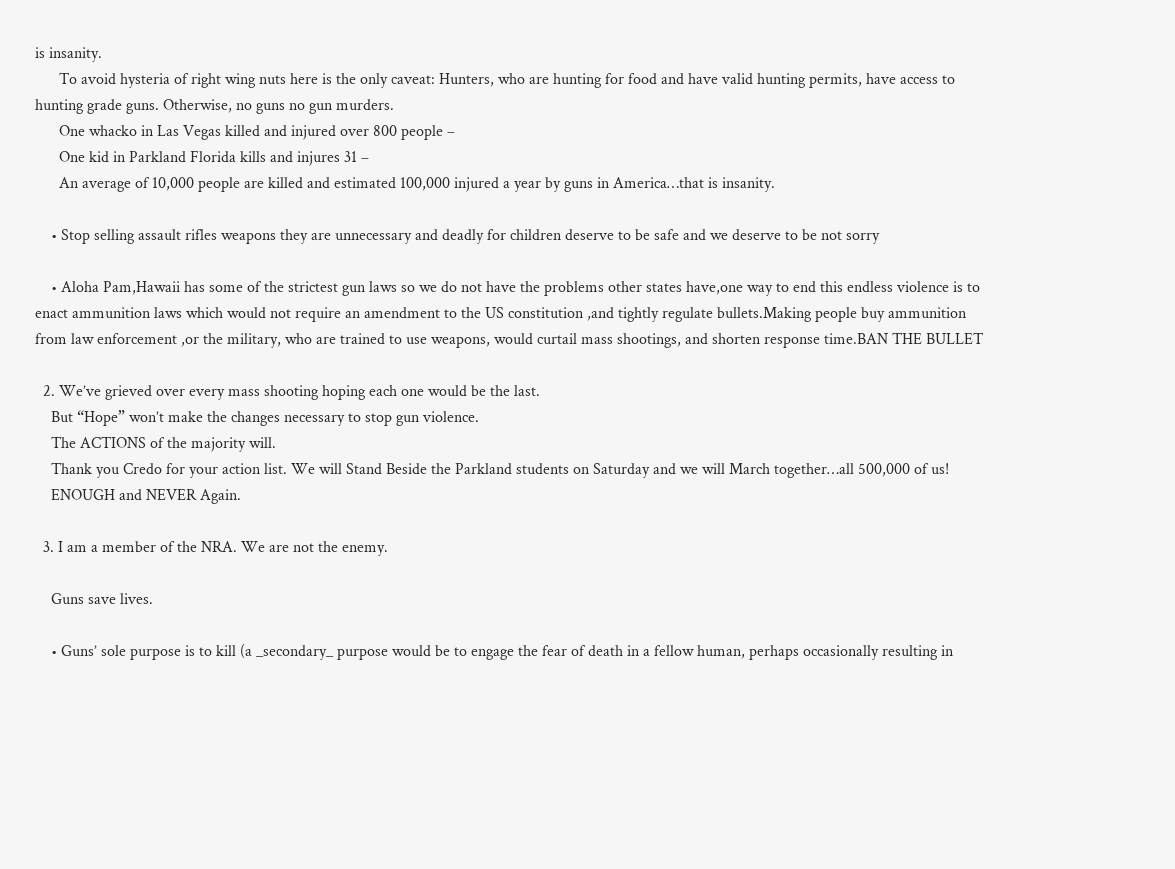is insanity.
      To avoid hysteria of right wing nuts here is the only caveat: Hunters, who are hunting for food and have valid hunting permits, have access to hunting grade guns. Otherwise, no guns no gun murders.
      One whacko in Las Vegas killed and injured over 800 people –
      One kid in Parkland Florida kills and injures 31 –
      An average of 10,000 people are killed and estimated 100,000 injured a year by guns in America…that is insanity.

    • Stop selling assault rifles weapons they are unnecessary and deadly for children deserve to be safe and we deserve to be not sorry

    • Aloha Pam,Hawaii has some of the strictest gun laws so we do not have the problems other states have,one way to end this endless violence is to enact ammunition laws which would not require an amendment to the US constitution ,and tightly regulate bullets.Making people buy ammunition from law enforcement ,or the military, who are trained to use weapons, would curtail mass shootings, and shorten response time.BAN THE BULLET

  2. We’ve grieved over every mass shooting hoping each one would be the last.
    But “Hope” won’t make the changes necessary to stop gun violence.
    The ACTIONS of the majority will.
    Thank you Credo for your action list. We will Stand Beside the Parkland students on Saturday and we will March together…all 500,000 of us!
    ENOUGH and NEVER Again.

  3. I am a member of the NRA. We are not the enemy.

    Guns save lives.

    • Guns’ sole purpose is to kill (a _secondary_ purpose would be to engage the fear of death in a fellow human, perhaps occasionally resulting in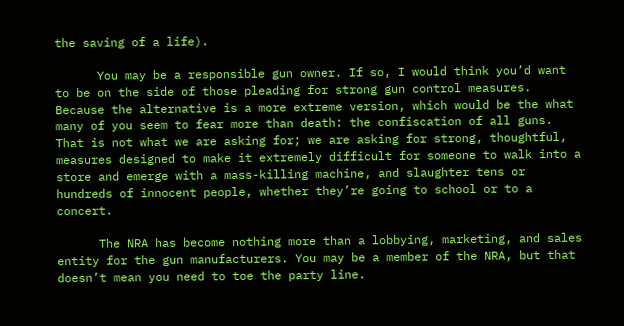the saving of a life).

      You may be a responsible gun owner. If so, I would think you’d want to be on the side of those pleading for strong gun control measures. Because the alternative is a more extreme version, which would be the what many of you seem to fear more than death: the confiscation of all guns. That is not what we are asking for; we are asking for strong, thoughtful, measures designed to make it extremely difficult for someone to walk into a store and emerge with a mass-killing machine, and slaughter tens or hundreds of innocent people, whether they’re going to school or to a concert.

      The NRA has become nothing more than a lobbying, marketing, and sales entity for the gun manufacturers. You may be a member of the NRA, but that doesn’t mean you need to toe the party line.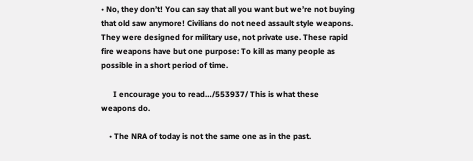• No, they don’t! You can say that all you want but we’re not buying that old saw anymore! Civilians do not need assault style weapons. They were designed for military use, not private use. These rapid fire weapons have but one purpose: To kill as many people as possible in a short period of time.

      I encourage you to read…/553937/ This is what these weapons do.

    • The NRA of today is not the same one as in the past.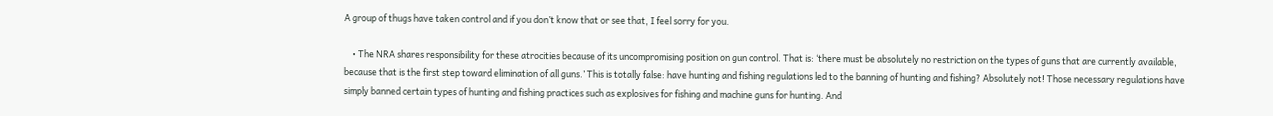A group of thugs have taken control and if you don’t know that or see that, I feel sorry for you.

    • The NRA shares responsibility for these atrocities because of its uncompromising position on gun control. That is: ‘there must be absolutely no restriction on the types of guns that are currently available, because that is the first step toward elimination of all guns.’ This is totally false: have hunting and fishing regulations led to the banning of hunting and fishing? Absolutely not! Those necessary regulations have simply banned certain types of hunting and fishing practices such as explosives for fishing and machine guns for hunting. And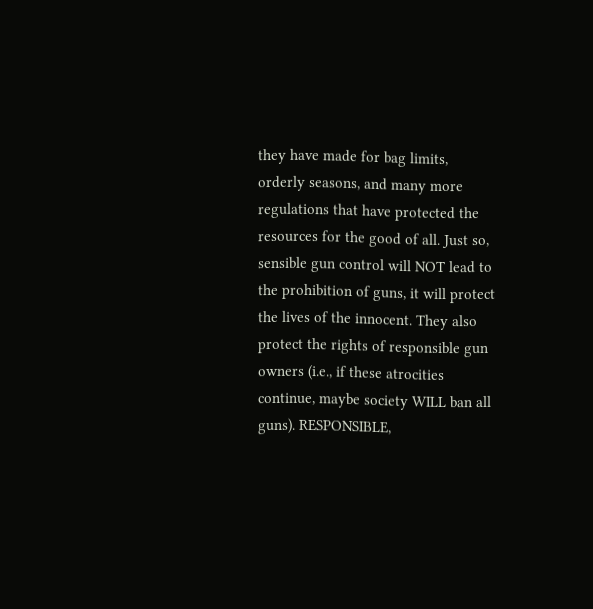they have made for bag limits, orderly seasons, and many more regulations that have protected the resources for the good of all. Just so, sensible gun control will NOT lead to the prohibition of guns, it will protect the lives of the innocent. They also protect the rights of responsible gun owners (i.e., if these atrocities continue, maybe society WILL ban all guns). RESPONSIBLE,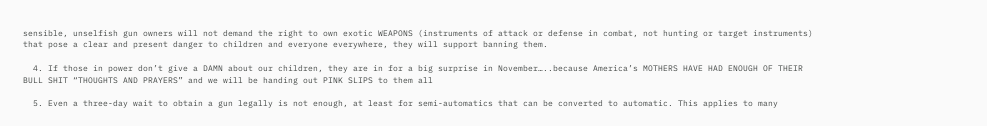sensible, unselfish gun owners will not demand the right to own exotic WEAPONS (instruments of attack or defense in combat, not hunting or target instruments) that pose a clear and present danger to children and everyone everywhere, they will support banning them.

  4. If those in power don’t give a DAMN about our children, they are in for a big surprise in November…..because America’s MOTHERS HAVE HAD ENOUGH OF THEIR BULL SHIT “THOUGHTS AND PRAYERS” and we will be handing out PINK SLIPS to them all

  5. Even a three-day wait to obtain a gun legally is not enough, at least for semi-automatics that can be converted to automatic. This applies to many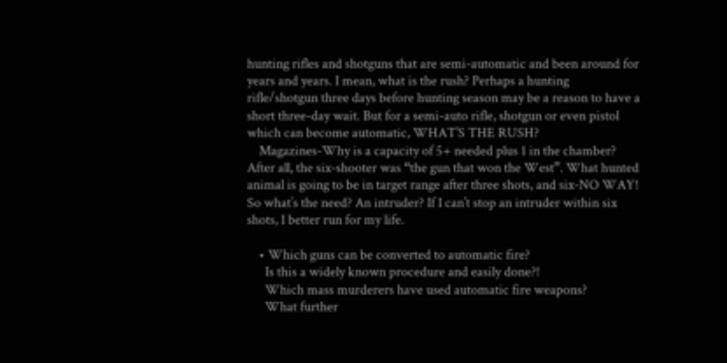hunting rifles and shotguns that are semi-automatic and been around for years and years. I mean, what is the rush? Perhaps a hunting rifle/shotgun three days before hunting season may be a reason to have a short three-day wait. But for a semi-auto rifle, shotgun or even pistol which can become automatic, WHAT’S THE RUSH?
    Magazines-Why is a capacity of 5+ needed plus 1 in the chamber? After all, the six-shooter was “the gun that won the West”. What hunted animal is going to be in target range after three shots, and six-NO WAY! So what’s the need? An intruder? If I can’t stop an intruder within six shots, I better run for my life.

    • Which guns can be converted to automatic fire?
      Is this a widely known procedure and easily done?!
      Which mass murderers have used automatic fire weapons?
      What further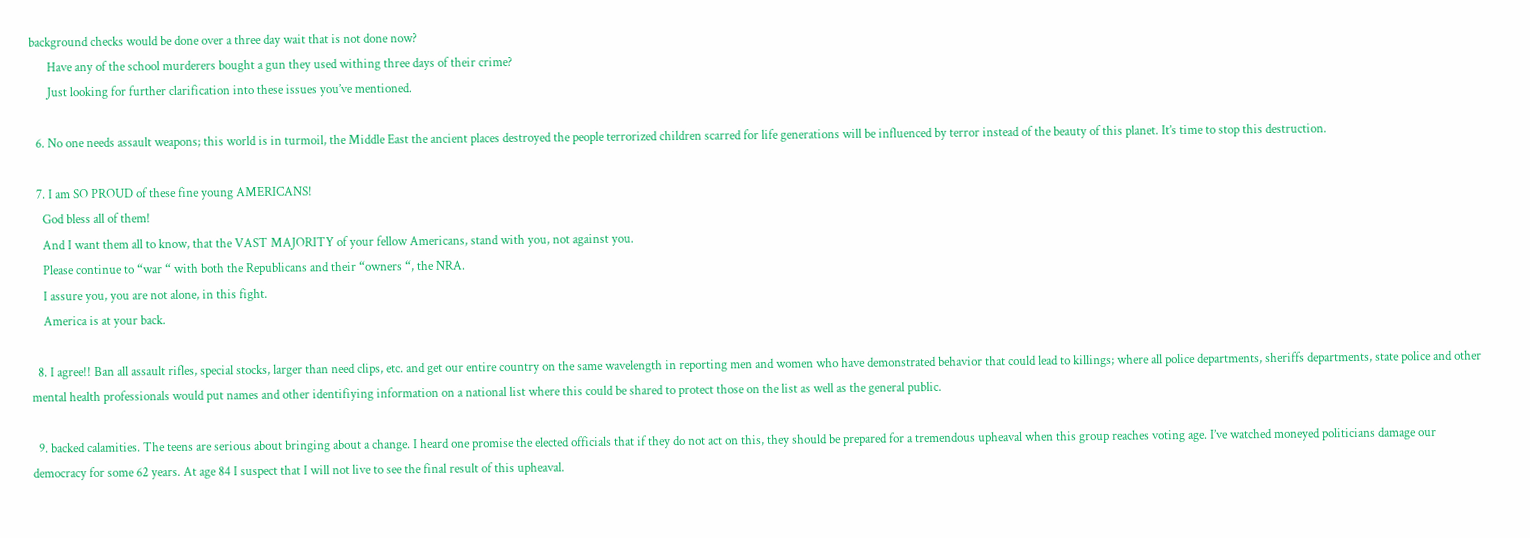background checks would be done over a three day wait that is not done now?
      Have any of the school murderers bought a gun they used withing three days of their crime?
      Just looking for further clarification into these issues you’ve mentioned.

  6. No one needs assault weapons; this world is in turmoil, the Middle East the ancient places destroyed the people terrorized children scarred for life generations will be influenced by terror instead of the beauty of this planet. It’s time to stop this destruction.

  7. I am SO PROUD of these fine young AMERICANS!
    God bless all of them!
    And I want them all to know, that the VAST MAJORITY of your fellow Americans, stand with you, not against you.
    Please continue to “war “ with both the Republicans and their “owners “, the NRA.
    I assure you, you are not alone, in this fight.
    America is at your back.

  8. I agree!! Ban all assault rifles, special stocks, larger than need clips, etc. and get our entire country on the same wavelength in reporting men and women who have demonstrated behavior that could lead to killings; where all police departments, sheriffs departments, state police and other mental health professionals would put names and other identifiying information on a national list where this could be shared to protect those on the list as well as the general public.

  9. backed calamities. The teens are serious about bringing about a change. I heard one promise the elected officials that if they do not act on this, they should be prepared for a tremendous upheaval when this group reaches voting age. I’ve watched moneyed politicians damage our democracy for some 62 years. At age 84 I suspect that I will not live to see the final result of this upheaval.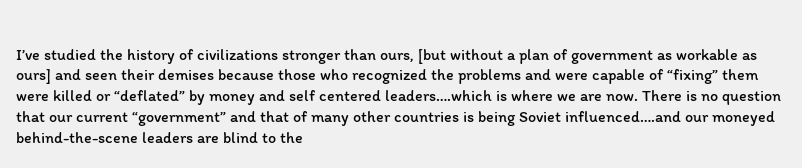I’ve studied the history of civilizations stronger than ours, [but without a plan of government as workable as ours] and seen their demises because those who recognized the problems and were capable of “fixing” them were killed or “deflated” by money and self centered leaders….which is where we are now. There is no question that our current “government” and that of many other countries is being Soviet influenced….and our moneyed behind-the-scene leaders are blind to the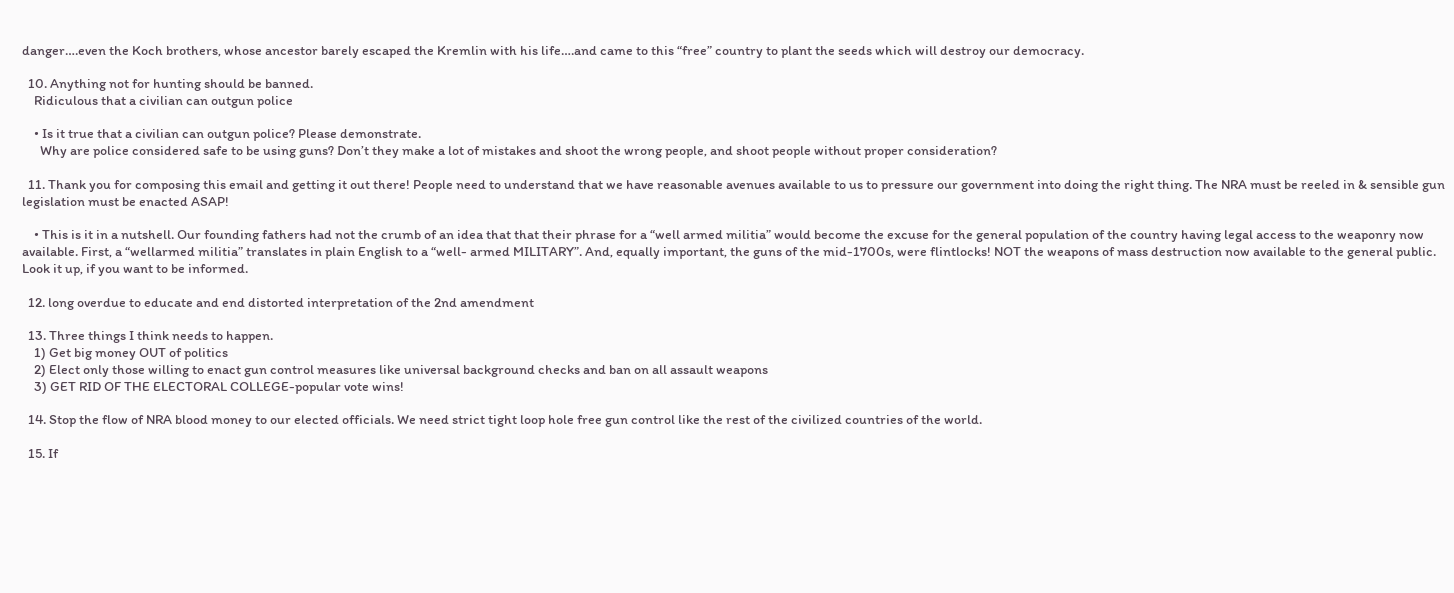danger….even the Koch brothers, whose ancestor barely escaped the Kremlin with his life….and came to this “free” country to plant the seeds which will destroy our democracy.

  10. Anything not for hunting should be banned.
    Ridiculous that a civilian can outgun police

    • Is it true that a civilian can outgun police? Please demonstrate.
      Why are police considered safe to be using guns? Don’t they make a lot of mistakes and shoot the wrong people, and shoot people without proper consideration?

  11. Thank you for composing this email and getting it out there! People need to understand that we have reasonable avenues available to us to pressure our government into doing the right thing. The NRA must be reeled in & sensible gun legislation must be enacted ASAP!

    • This is it in a nutshell. Our founding fathers had not the crumb of an idea that that their phrase for a “well armed militia” would become the excuse for the general population of the country having legal access to the weaponry now available. First, a “wellarmed militia” translates in plain English to a “well- armed MILITARY”. And, equally important, the guns of the mid-1700s, were flintlocks! NOT the weapons of mass destruction now available to the general public. Look it up, if you want to be informed.

  12. long overdue to educate and end distorted interpretation of the 2nd amendment

  13. Three things I think needs to happen.
    1) Get big money OUT of politics
    2) Elect only those willing to enact gun control measures like universal background checks and ban on all assault weapons
    3) GET RID OF THE ELECTORAL COLLEGE-popular vote wins!

  14. Stop the flow of NRA blood money to our elected officials. We need strict tight loop hole free gun control like the rest of the civilized countries of the world.

  15. If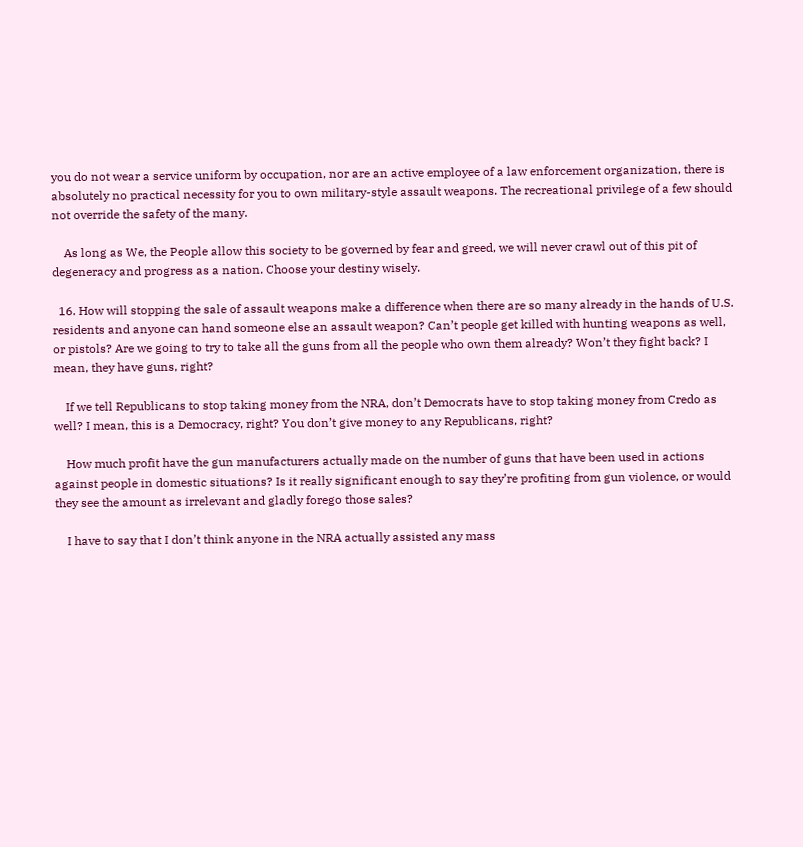you do not wear a service uniform by occupation, nor are an active employee of a law enforcement organization, there is absolutely no practical necessity for you to own military-style assault weapons. The recreational privilege of a few should not override the safety of the many.

    As long as We, the People allow this society to be governed by fear and greed, we will never crawl out of this pit of degeneracy and progress as a nation. Choose your destiny wisely.

  16. How will stopping the sale of assault weapons make a difference when there are so many already in the hands of U.S. residents and anyone can hand someone else an assault weapon? Can’t people get killed with hunting weapons as well, or pistols? Are we going to try to take all the guns from all the people who own them already? Won’t they fight back? I mean, they have guns, right?

    If we tell Republicans to stop taking money from the NRA, don’t Democrats have to stop taking money from Credo as well? I mean, this is a Democracy, right? You don’t give money to any Republicans, right?

    How much profit have the gun manufacturers actually made on the number of guns that have been used in actions against people in domestic situations? Is it really significant enough to say they’re profiting from gun violence, or would they see the amount as irrelevant and gladly forego those sales?

    I have to say that I don’t think anyone in the NRA actually assisted any mass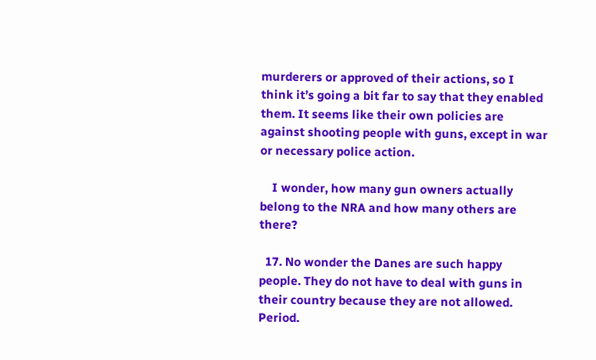murderers or approved of their actions, so I think it’s going a bit far to say that they enabled them. It seems like their own policies are against shooting people with guns, except in war or necessary police action.

    I wonder, how many gun owners actually belong to the NRA and how many others are there?

  17. No wonder the Danes are such happy people. They do not have to deal with guns in their country because they are not allowed. Period.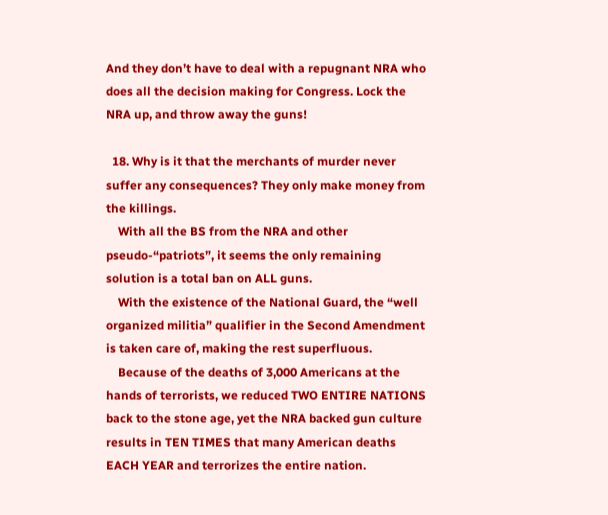And they don’t have to deal with a repugnant NRA who does all the decision making for Congress. Lock the NRA up, and throw away the guns!

  18. Why is it that the merchants of murder never suffer any consequences? They only make money from the killings.
    With all the BS from the NRA and other pseudo-“patriots”, it seems the only remaining solution is a total ban on ALL guns.
    With the existence of the National Guard, the “well organized militia” qualifier in the Second Amendment is taken care of, making the rest superfluous.
    Because of the deaths of 3,000 Americans at the hands of terrorists, we reduced TWO ENTIRE NATIONS back to the stone age, yet the NRA backed gun culture results in TEN TIMES that many American deaths EACH YEAR and terrorizes the entire nation.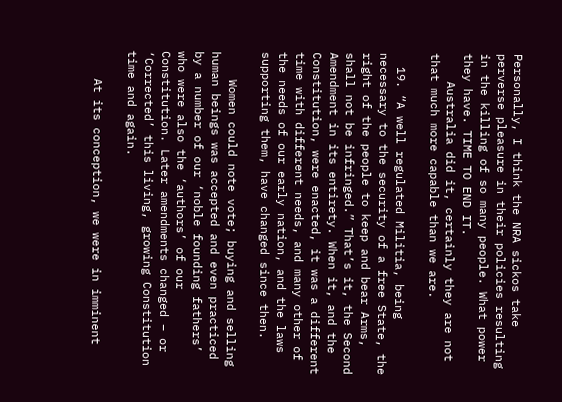Personally, I think the NRA sickos take perverse pleasure in their policies resulting in the killing of so many people. What power they have. TIME TO END IT.
    Australia did it, certainly they are not that much more capable than we are.

  19. “A well regulated Militia, being necessary to the security of a free State, the right of the people to keep and bear Arms, shall not be infringed.” That’s it, the Second Amendment in its entirety. When it, and the Constitution, were enacted, it was a different time with different needs, and many other of the needs of our early nation, and the laws supporting them, have changed since then.

    Women could note vote; buying and selling human beings was accepted and even practiced by a number of our ‘noble founding fathers’ who were also the ‘authors’ of our Constitution. Later amendments changed – or ‘Corrected’ this living, growing Constitution time and again.

    At its conception, we were in imminent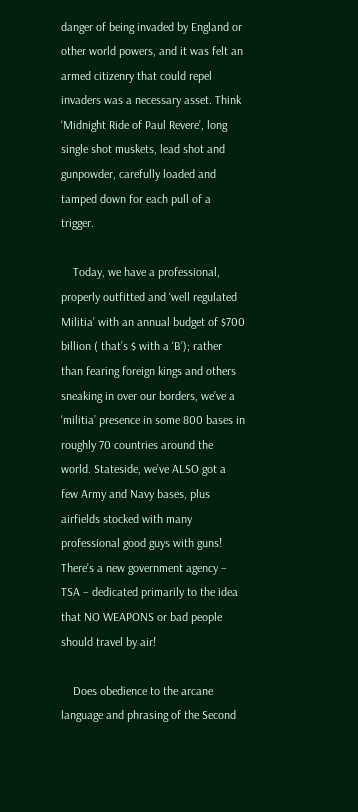danger of being invaded by England or other world powers, and it was felt an armed citizenry that could repel invaders was a necessary asset. Think ‘Midnight Ride of Paul Revere’, long single shot muskets, lead shot and gunpowder, carefully loaded and tamped down for each pull of a trigger.

    Today, we have a professional, properly outfitted and ‘well regulated Militia’ with an annual budget of $700 billion ( that’s $ with a ‘B’); rather than fearing foreign kings and others sneaking in over our borders, we’ve a ‘militia’ presence in some 800 bases in roughly 70 countries around the world. Stateside, we’ve ALSO got a few Army and Navy bases, plus airfields stocked with many professional good guys with guns! There’s a new government agency – TSA – dedicated primarily to the idea that NO WEAPONS or bad people should travel by air!

    Does obedience to the arcane language and phrasing of the Second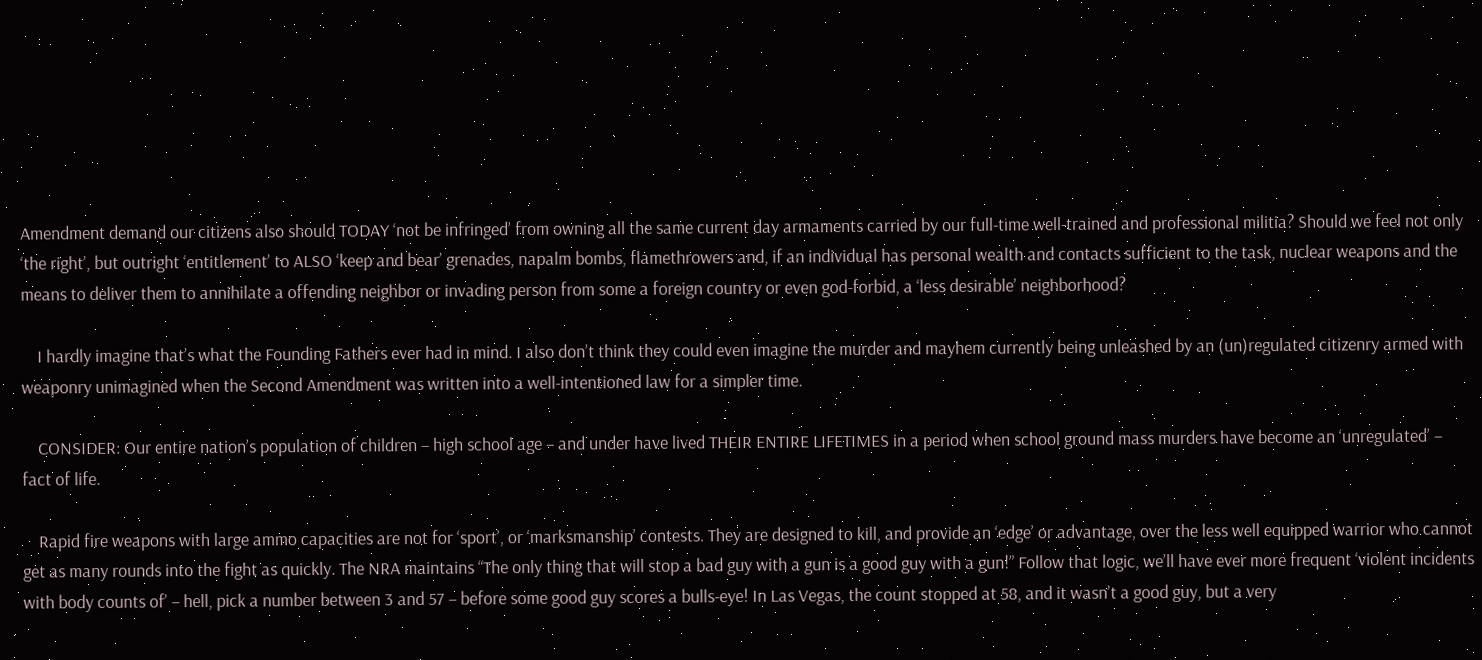Amendment demand our citizens also should TODAY ‘not be infringed’ from owning all the same current day armaments carried by our full-time well-trained and professional militia? Should we feel not only ‘the right’, but outright ‘entitlement’ to ALSO ‘keep and bear’ grenades, napalm bombs, flamethrowers and, if an individual has personal wealth and contacts sufficient to the task, nuclear weapons and the means to deliver them to annihilate a offending neighbor or invading person from some a foreign country or even god-forbid, a ‘less desirable’ neighborhood?

    I hardly imagine that’s what the Founding Fathers ever had in mind. I also don’t think they could even imagine the murder and mayhem currently being unleashed by an (un)regulated citizenry armed with weaponry unimagined when the Second Amendment was written into a well-intentioned law for a simpler time.

    CONSIDER: Our entire nation’s population of children – high school age – and under have lived THEIR ENTIRE LIFETIMES in a period when school ground mass murders have become an ‘unregulated’ – fact of life.

    Rapid fire weapons with large ammo capacities are not for ‘sport’, or ‘marksmanship’ contests. They are designed to kill, and provide an ‘edge’ or advantage, over the less well equipped warrior who cannot get as many rounds into the fight as quickly. The NRA maintains “The only thing that will stop a bad guy with a gun is a good guy with a gun!” Follow that logic, we’ll have ever more frequent ‘violent incidents with body counts of’ – hell, pick a number between 3 and 57 – before some good guy scores a bulls-eye! In Las Vegas, the count stopped at 58, and it wasn’t a good guy, but a very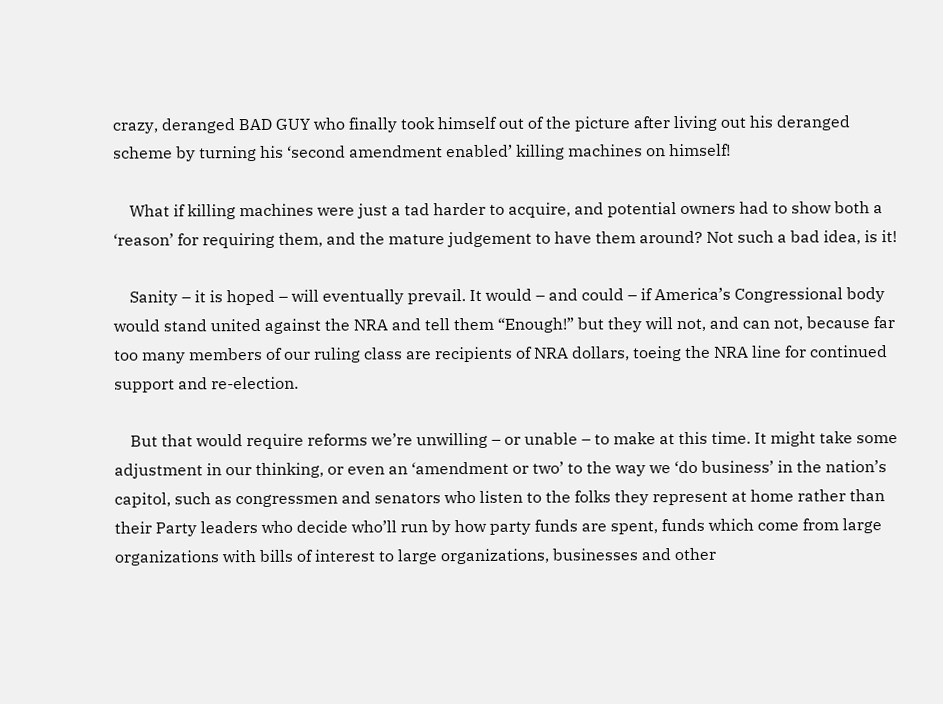crazy, deranged BAD GUY who finally took himself out of the picture after living out his deranged scheme by turning his ‘second amendment enabled’ killing machines on himself!

    What if killing machines were just a tad harder to acquire, and potential owners had to show both a ‘reason’ for requiring them, and the mature judgement to have them around? Not such a bad idea, is it!

    Sanity – it is hoped – will eventually prevail. It would – and could – if America’s Congressional body would stand united against the NRA and tell them “Enough!” but they will not, and can not, because far too many members of our ruling class are recipients of NRA dollars, toeing the NRA line for continued support and re-election.

    But that would require reforms we’re unwilling – or unable – to make at this time. It might take some adjustment in our thinking, or even an ‘amendment or two’ to the way we ‘do business’ in the nation’s capitol, such as congressmen and senators who listen to the folks they represent at home rather than their Party leaders who decide who’ll run by how party funds are spent, funds which come from large organizations with bills of interest to large organizations, businesses and other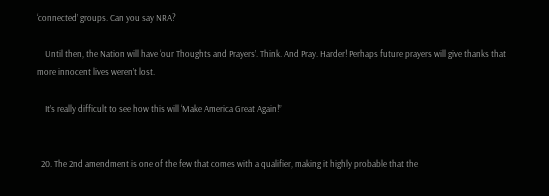‘connected’ groups. Can you say NRA?

    Until then, the Nation will have ‘our Thoughts and Prayers’. Think. And Pray. Harder! Perhaps future prayers will give thanks that more innocent lives weren’t lost.

    It’s really difficult to see how this will ‘Make America Great Again!”


  20. The 2nd amendment is one of the few that comes with a qualifier, making it highly probable that the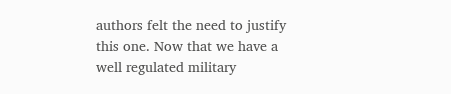authors felt the need to justify this one. Now that we have a well regulated military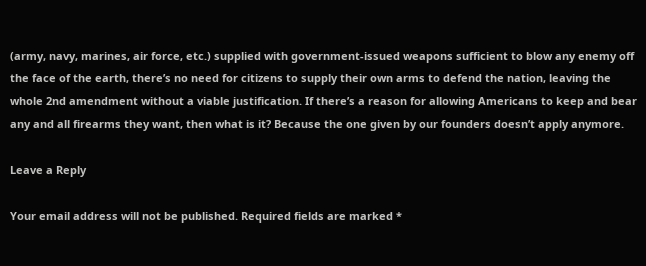(army, navy, marines, air force, etc.) supplied with government-issued weapons sufficient to blow any enemy off the face of the earth, there’s no need for citizens to supply their own arms to defend the nation, leaving the whole 2nd amendment without a viable justification. If there’s a reason for allowing Americans to keep and bear any and all firearms they want, then what is it? Because the one given by our founders doesn’t apply anymore.

Leave a Reply

Your email address will not be published. Required fields are marked *